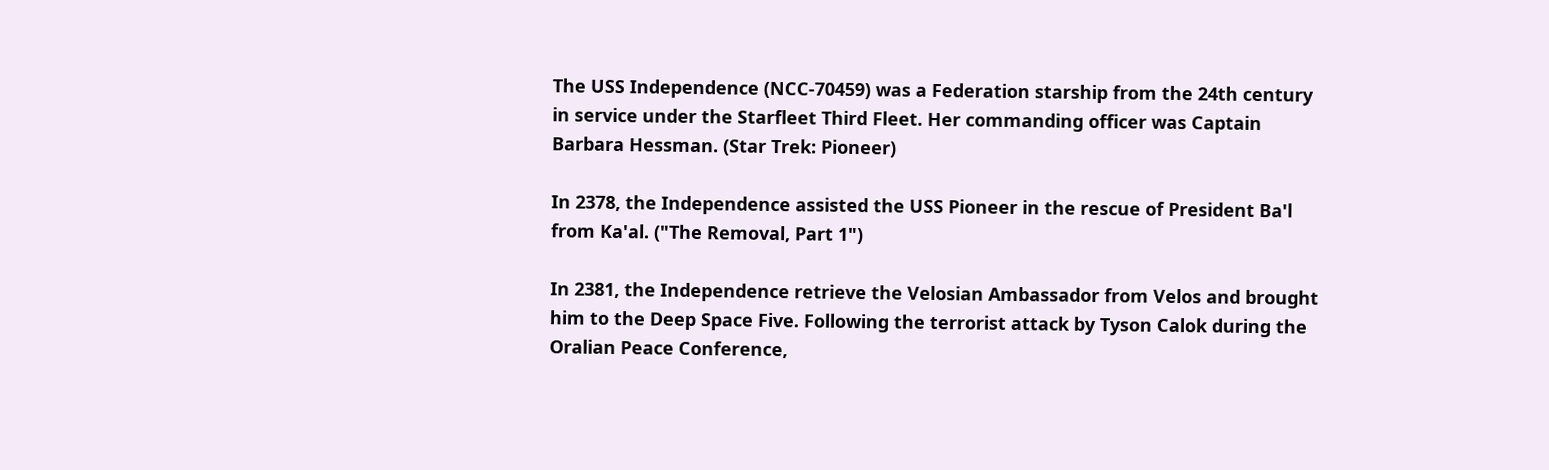The USS Independence (NCC-70459) was a Federation starship from the 24th century in service under the Starfleet Third Fleet. Her commanding officer was Captain Barbara Hessman. (Star Trek: Pioneer)

In 2378, the Independence assisted the USS Pioneer in the rescue of President Ba'l from Ka'al. ("The Removal, Part 1")

In 2381, the Independence retrieve the Velosian Ambassador from Velos and brought him to the Deep Space Five. Following the terrorist attack by Tyson Calok during the Oralian Peace Conference,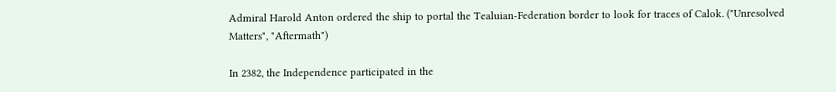Admiral Harold Anton ordered the ship to portal the Tealuian-Federation border to look for traces of Calok. ("Unresolved Matters", "Aftermath")

In 2382, the Independence participated in the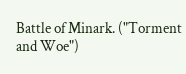Battle of Minark. ("Torment and Woe")